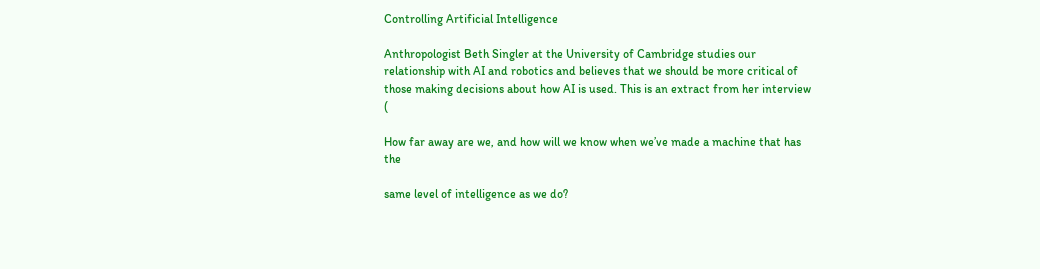Controlling Artificial Intelligence

Anthropologist Beth Singler at the University of Cambridge studies our relationship with AI and robotics and believes that we should be more critical of those making decisions about how AI is used. This is an extract from her interview (

How far away are we, and how will we know when we’ve made a machine that has the

same level of intelligence as we do?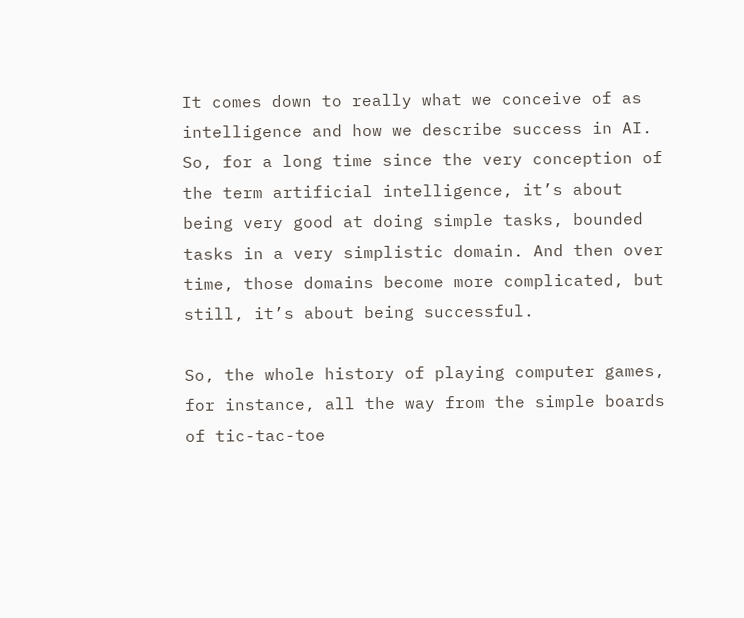It comes down to really what we conceive of as intelligence and how we describe success in AI. So, for a long time since the very conception of the term artificial intelligence, it’s about being very good at doing simple tasks, bounded tasks in a very simplistic domain. And then over time, those domains become more complicated, but still, it’s about being successful.

So, the whole history of playing computer games, for instance, all the way from the simple boards of tic-tac-toe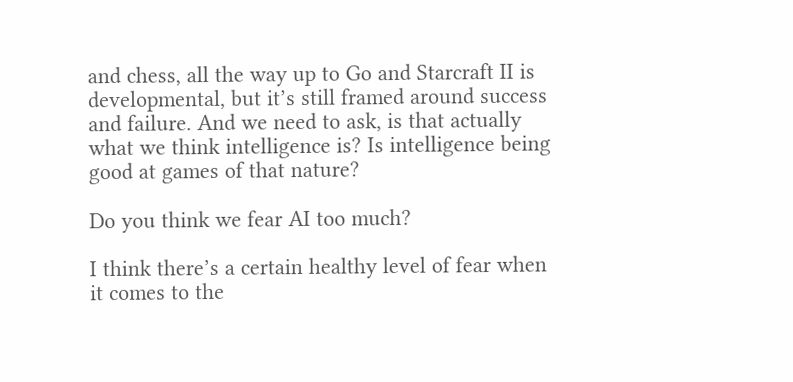and chess, all the way up to Go and Starcraft II is developmental, but it’s still framed around success and failure. And we need to ask, is that actually what we think intelligence is? Is intelligence being good at games of that nature?

Do you think we fear AI too much?

I think there’s a certain healthy level of fear when it comes to the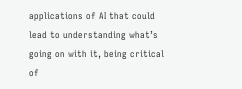applications of AI that could lead to understanding what’s going on with it, being critical of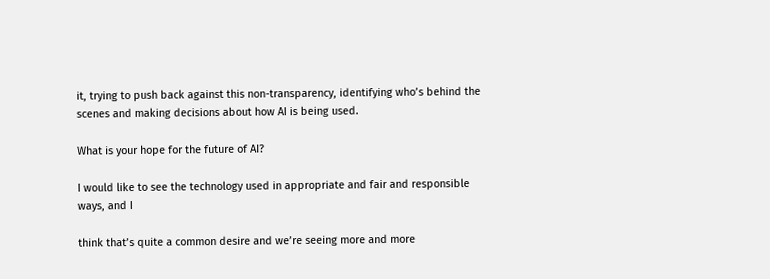it, trying to push back against this non-transparency, identifying who’s behind the scenes and making decisions about how AI is being used.

What is your hope for the future of AI?

I would like to see the technology used in appropriate and fair and responsible ways, and I

think that’s quite a common desire and we’re seeing more and more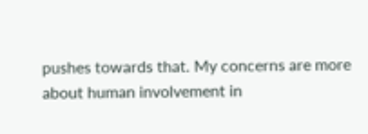pushes towards that. My concerns are more about human involvement in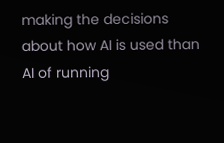making the decisions about how AI is used than AI of running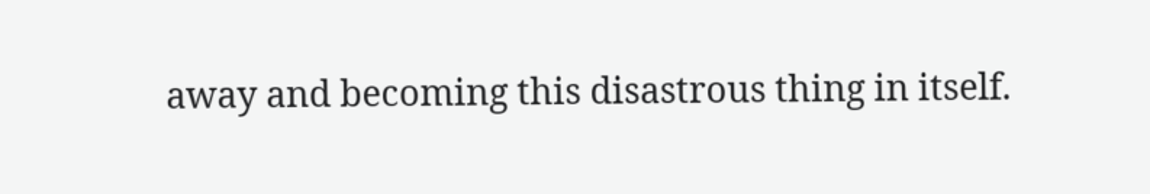away and becoming this disastrous thing in itself.